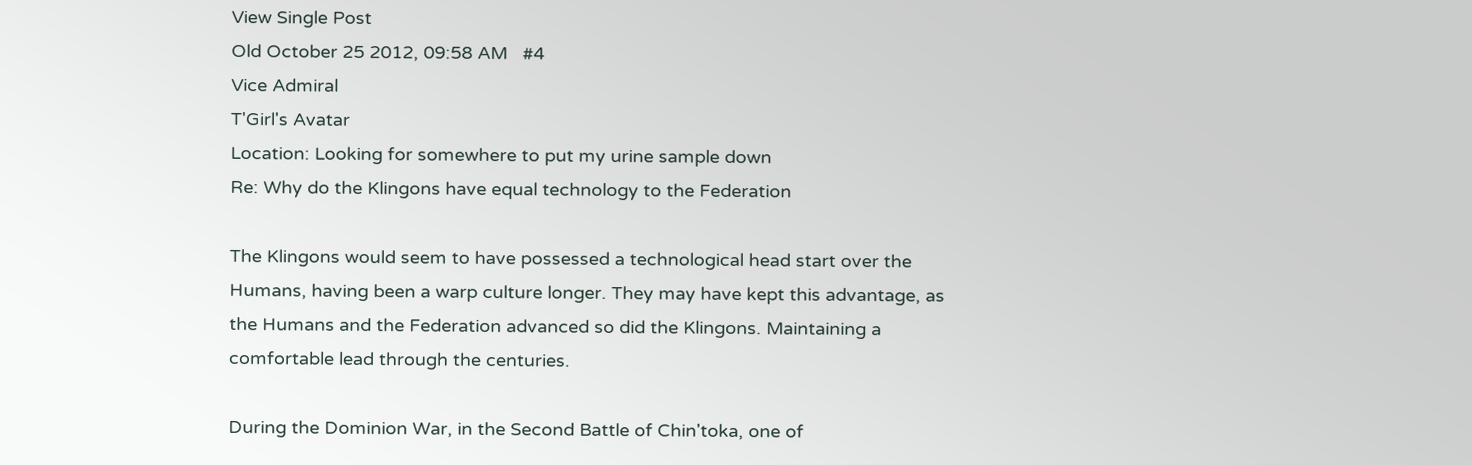View Single Post
Old October 25 2012, 09:58 AM   #4
Vice Admiral
T'Girl's Avatar
Location: Looking for somewhere to put my urine sample down
Re: Why do the Klingons have equal technology to the Federation

The Klingons would seem to have possessed a technological head start over the Humans, having been a warp culture longer. They may have kept this advantage, as the Humans and the Federation advanced so did the Klingons. Maintaining a comfortable lead through the centuries.

During the Dominion War, in the Second Battle of Chin'toka, one of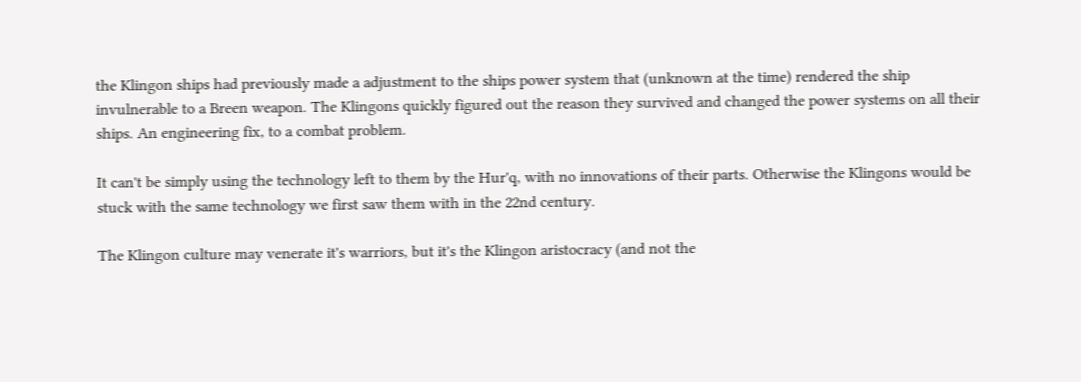the Klingon ships had previously made a adjustment to the ships power system that (unknown at the time) rendered the ship invulnerable to a Breen weapon. The Klingons quickly figured out the reason they survived and changed the power systems on all their ships. An engineering fix, to a combat problem.

It can't be simply using the technology left to them by the Hur'q, with no innovations of their parts. Otherwise the Klingons would be stuck with the same technology we first saw them with in the 22nd century.

The Klingon culture may venerate it's warriors, but it's the Klingon aristocracy (and not the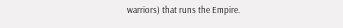warriors) that runs the Empire.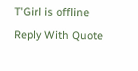T'Girl is offline   Reply With Quote